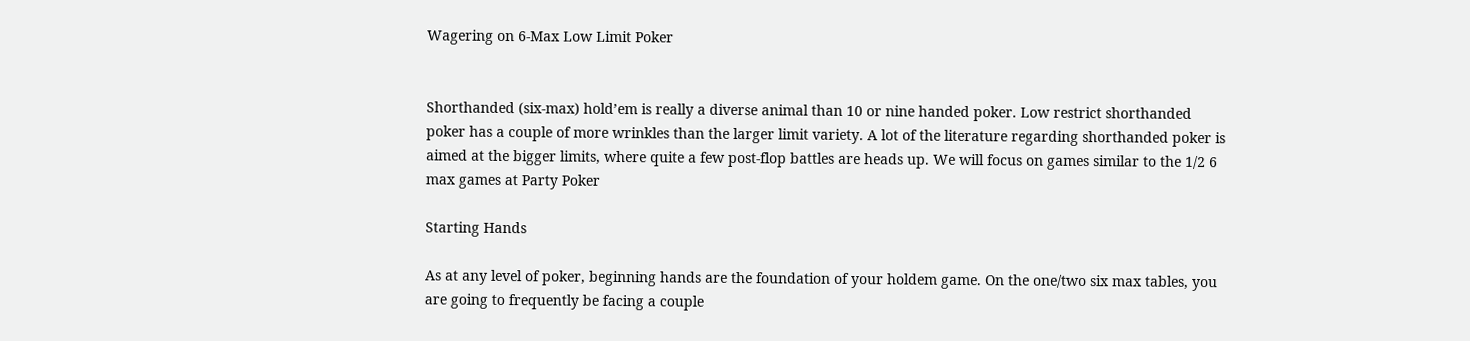Wagering on 6-Max Low Limit Poker


Shorthanded (six-max) hold’em is really a diverse animal than 10 or nine handed poker. Low restrict shorthanded poker has a couple of more wrinkles than the larger limit variety. A lot of the literature regarding shorthanded poker is aimed at the bigger limits, where quite a few post-flop battles are heads up. We will focus on games similar to the 1/2 6 max games at Party Poker

Starting Hands

As at any level of poker, beginning hands are the foundation of your holdem game. On the one/two six max tables, you are going to frequently be facing a couple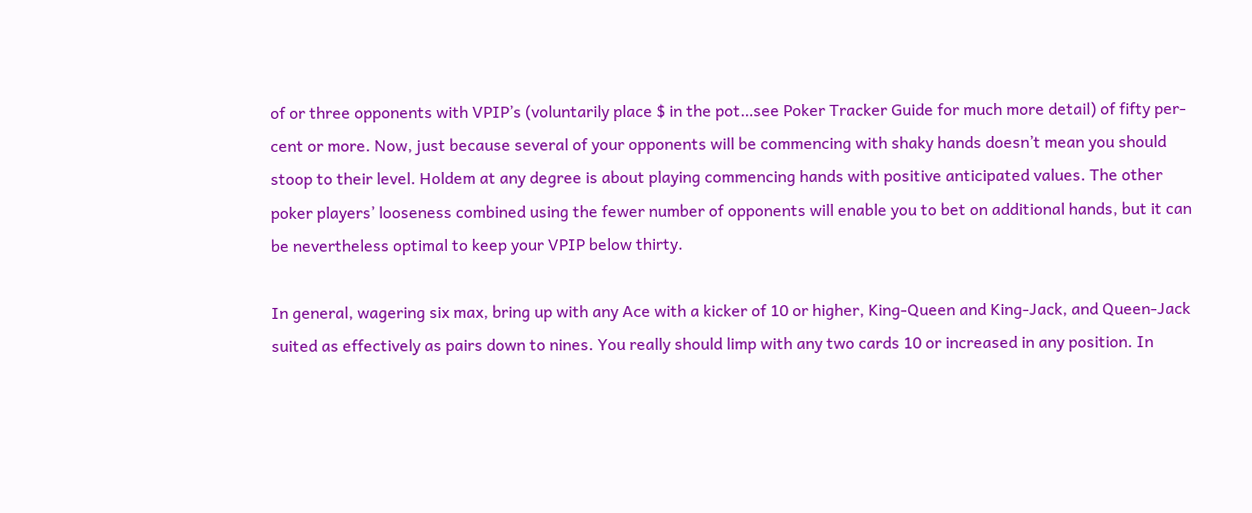of or three opponents with VPIP’s (voluntarily place $ in the pot…see Poker Tracker Guide for much more detail) of fifty per-cent or more. Now, just because several of your opponents will be commencing with shaky hands doesn’t mean you should stoop to their level. Holdem at any degree is about playing commencing hands with positive anticipated values. The other poker players’ looseness combined using the fewer number of opponents will enable you to bet on additional hands, but it can be nevertheless optimal to keep your VPIP below thirty.

In general, wagering six max, bring up with any Ace with a kicker of 10 or higher, King-Queen and King-Jack, and Queen-Jack suited as effectively as pairs down to nines. You really should limp with any two cards 10 or increased in any position. In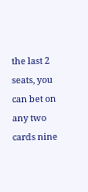the last 2 seats, you can bet on any two cards nine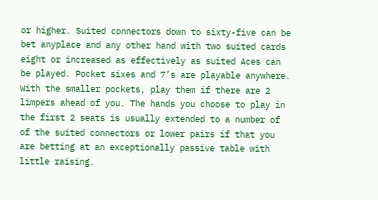or higher. Suited connectors down to sixty-five can be bet anyplace and any other hand with two suited cards eight or increased as effectively as suited Aces can be played. Pocket sixes and 7’s are playable anywhere. With the smaller pockets, play them if there are 2 limpers ahead of you. The hands you choose to play in the first 2 seats is usually extended to a number of of the suited connectors or lower pairs if that you are betting at an exceptionally passive table with little raising.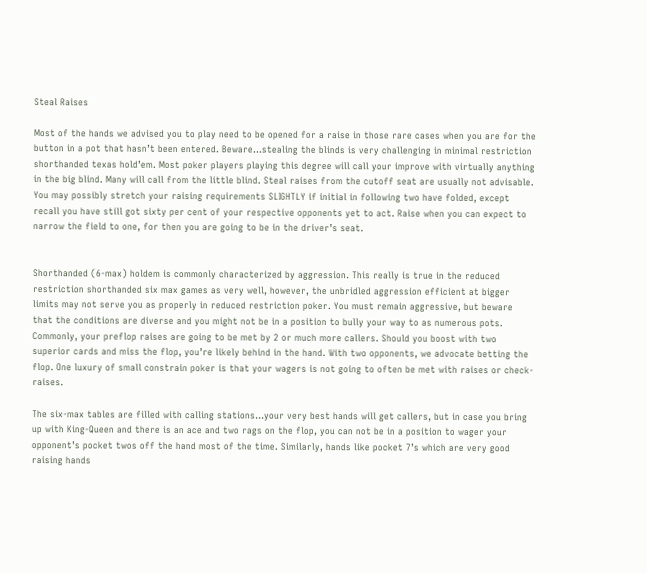Steal Raises

Most of the hands we advised you to play need to be opened for a raise in those rare cases when you are for the button in a pot that hasn’t been entered. Beware…stealing the blinds is very challenging in minimal restriction shorthanded texas hold’em. Most poker players playing this degree will call your improve with virtually anything in the big blind. Many will call from the little blind. Steal raises from the cutoff seat are usually not advisable. You may possibly stretch your raising requirements SLIGHTLY if initial in following two have folded, except recall you have still got sixty per cent of your respective opponents yet to act. Raise when you can expect to narrow the field to one, for then you are going to be in the driver’s seat.


Shorthanded (6-max) holdem is commonly characterized by aggression. This really is true in the reduced restriction shorthanded six max games as very well, however, the unbridled aggression efficient at bigger limits may not serve you as properly in reduced restriction poker. You must remain aggressive, but beware that the conditions are diverse and you might not be in a position to bully your way to as numerous pots. Commonly, your preflop raises are going to be met by 2 or much more callers. Should you boost with two superior cards and miss the flop, you’re likely behind in the hand. With two opponents, we advocate betting the flop. One luxury of small constrain poker is that your wagers is not going to often be met with raises or check-raises.

The six-max tables are filled with calling stations…your very best hands will get callers, but in case you bring up with King-Queen and there is an ace and two rags on the flop, you can not be in a position to wager your opponent’s pocket twos off the hand most of the time. Similarly, hands like pocket 7’s which are very good raising hands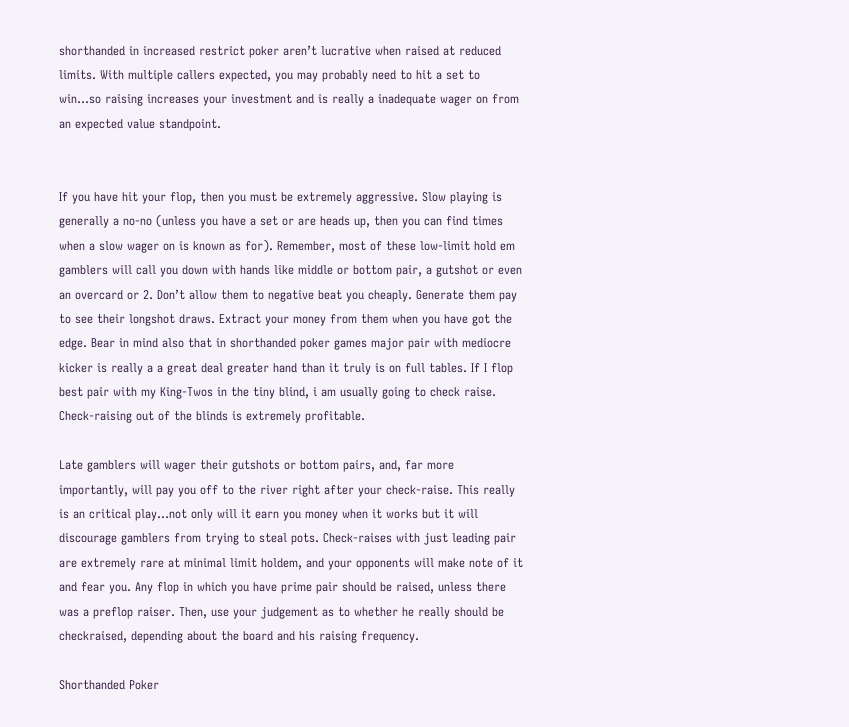shorthanded in increased restrict poker aren’t lucrative when raised at reduced limits. With multiple callers expected, you may probably need to hit a set to win…so raising increases your investment and is really a inadequate wager on from an expected value standpoint.


If you have hit your flop, then you must be extremely aggressive. Slow playing is generally a no-no (unless you have a set or are heads up, then you can find times when a slow wager on is known as for). Remember, most of these low-limit hold em gamblers will call you down with hands like middle or bottom pair, a gutshot or even an overcard or 2. Don’t allow them to negative beat you cheaply. Generate them pay to see their longshot draws. Extract your money from them when you have got the edge. Bear in mind also that in shorthanded poker games major pair with mediocre kicker is really a a great deal greater hand than it truly is on full tables. If I flop best pair with my King-Twos in the tiny blind, i am usually going to check raise. Check-raising out of the blinds is extremely profitable.

Late gamblers will wager their gutshots or bottom pairs, and, far more importantly, will pay you off to the river right after your check-raise. This really is an critical play…not only will it earn you money when it works but it will discourage gamblers from trying to steal pots. Check-raises with just leading pair are extremely rare at minimal limit holdem, and your opponents will make note of it and fear you. Any flop in which you have prime pair should be raised, unless there was a preflop raiser. Then, use your judgement as to whether he really should be checkraised, depending about the board and his raising frequency.

Shorthanded Poker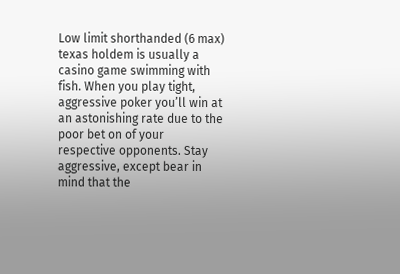Low limit shorthanded (6 max) texas holdem is usually a casino game swimming with fish. When you play tight, aggressive poker you’ll win at an astonishing rate due to the poor bet on of your respective opponents. Stay aggressive, except bear in mind that the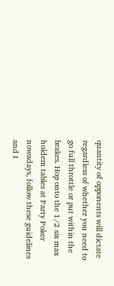quantity of opponents will dictate regardless of whether you need to go full throttle or put within the brakes. Hop onto the 1/2 six max holdem tables at Party Poker nowadays, follow these guidelines and I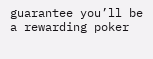guarantee you’ll be a rewarding poker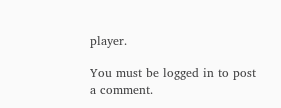player.

You must be logged in to post a comment.